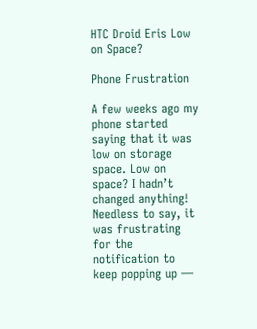HTC Droid Eris Low on Space?

Phone Frustration

A few weeks ago my phone started saying that it was low on storage space. Low on space? I hadn’t changed anything! Needless to say, it was frustrating for the notification to keep popping up —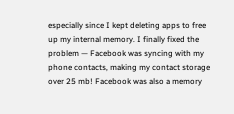especially since I kept deleting apps to free up my internal memory. I finally fixed the problem — Facebook was syncing with my phone contacts, making my contact storage over 25 mb! Facebook was also a memory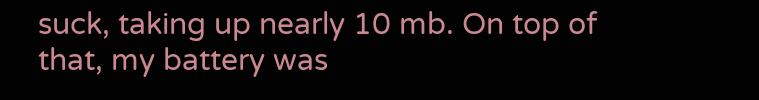suck, taking up nearly 10 mb. On top of that, my battery was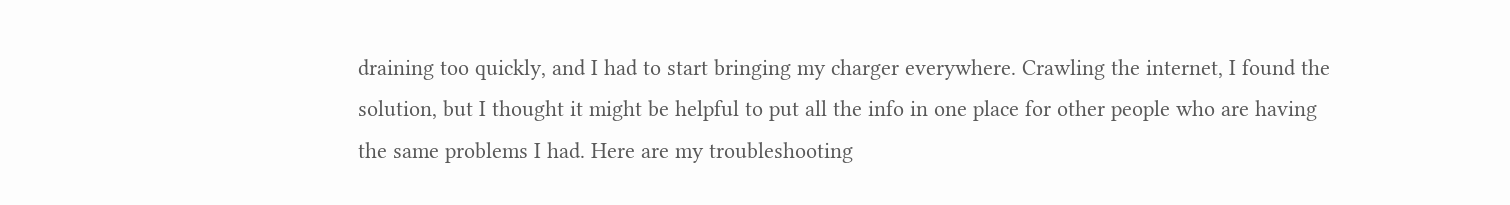draining too quickly, and I had to start bringing my charger everywhere. Crawling the internet, I found the solution, but I thought it might be helpful to put all the info in one place for other people who are having the same problems I had. Here are my troubleshooting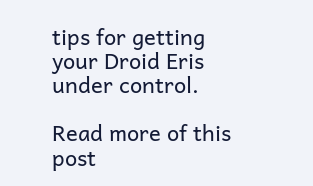tips for getting your Droid Eris under control.

Read more of this post